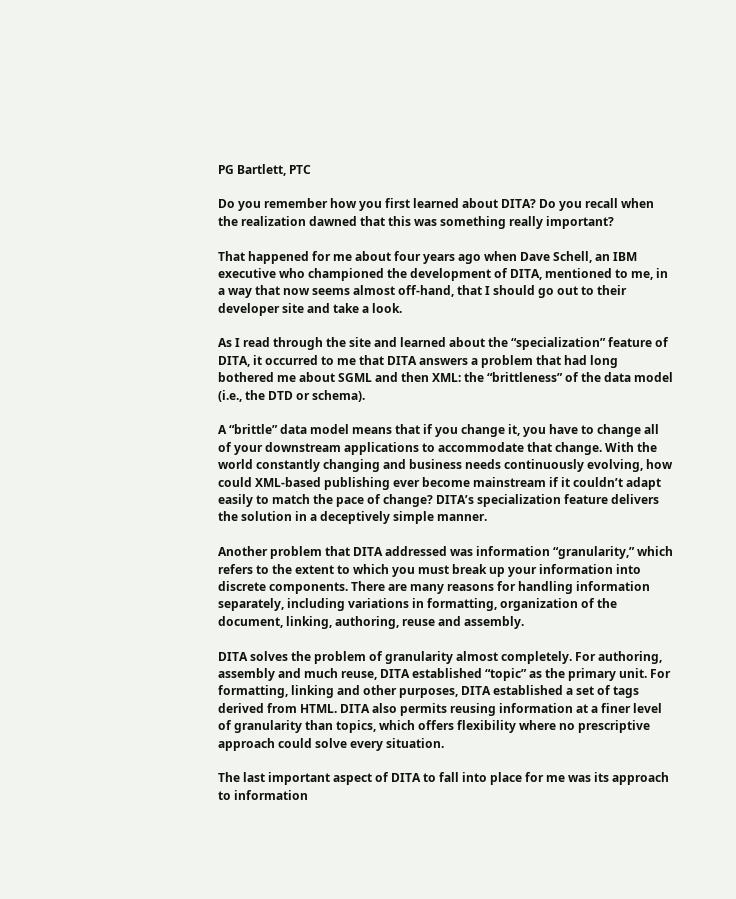PG Bartlett, PTC

Do you remember how you first learned about DITA? Do you recall when the realization dawned that this was something really important?

That happened for me about four years ago when Dave Schell, an IBM executive who championed the development of DITA, mentioned to me, in a way that now seems almost off-hand, that I should go out to their developer site and take a look.

As I read through the site and learned about the “specialization” feature of DITA, it occurred to me that DITA answers a problem that had long bothered me about SGML and then XML: the “brittleness” of the data model (i.e., the DTD or schema).

A “brittle” data model means that if you change it, you have to change all of your downstream applications to accommodate that change. With the world constantly changing and business needs continuously evolving, how could XML-based publishing ever become mainstream if it couldn’t adapt easily to match the pace of change? DITA’s specialization feature delivers the solution in a deceptively simple manner.

Another problem that DITA addressed was information “granularity,” which refers to the extent to which you must break up your information into discrete components. There are many reasons for handling information separately, including variations in formatting, organization of the document, linking, authoring, reuse and assembly.

DITA solves the problem of granularity almost completely. For authoring, assembly and much reuse, DITA established “topic” as the primary unit. For formatting, linking and other purposes, DITA established a set of tags derived from HTML. DITA also permits reusing information at a finer level of granularity than topics, which offers flexibility where no prescriptive approach could solve every situation.

The last important aspect of DITA to fall into place for me was its approach to information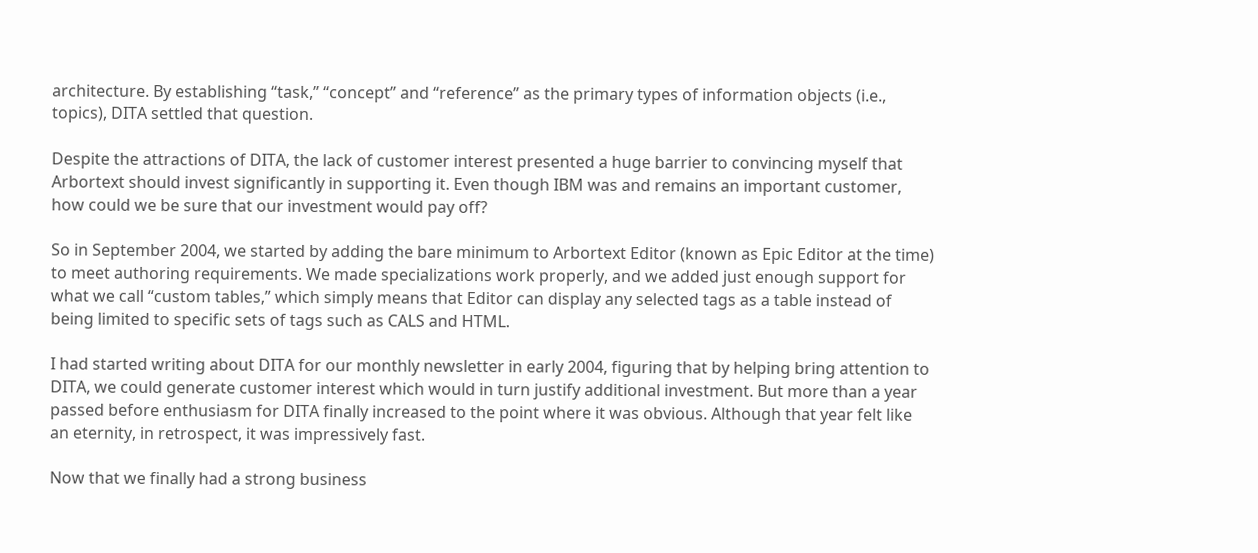architecture. By establishing “task,” “concept” and “reference” as the primary types of information objects (i.e., topics), DITA settled that question.

Despite the attractions of DITA, the lack of customer interest presented a huge barrier to convincing myself that Arbortext should invest significantly in supporting it. Even though IBM was and remains an important customer, how could we be sure that our investment would pay off?

So in September 2004, we started by adding the bare minimum to Arbortext Editor (known as Epic Editor at the time) to meet authoring requirements. We made specializations work properly, and we added just enough support for what we call “custom tables,” which simply means that Editor can display any selected tags as a table instead of being limited to specific sets of tags such as CALS and HTML.

I had started writing about DITA for our monthly newsletter in early 2004, figuring that by helping bring attention to DITA, we could generate customer interest which would in turn justify additional investment. But more than a year passed before enthusiasm for DITA finally increased to the point where it was obvious. Although that year felt like an eternity, in retrospect, it was impressively fast.

Now that we finally had a strong business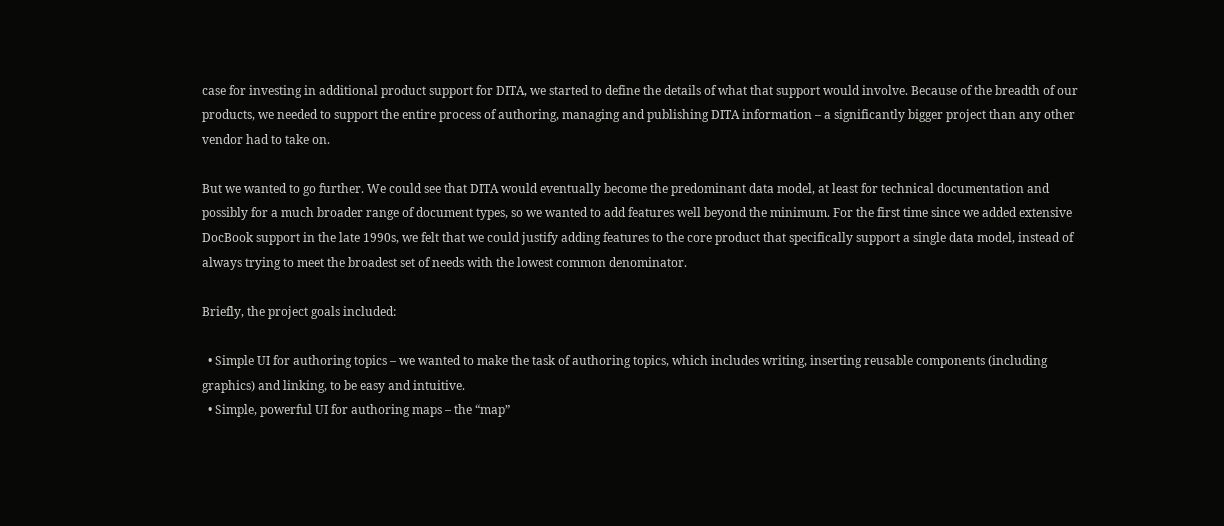case for investing in additional product support for DITA, we started to define the details of what that support would involve. Because of the breadth of our products, we needed to support the entire process of authoring, managing and publishing DITA information – a significantly bigger project than any other vendor had to take on.

But we wanted to go further. We could see that DITA would eventually become the predominant data model, at least for technical documentation and possibly for a much broader range of document types, so we wanted to add features well beyond the minimum. For the first time since we added extensive DocBook support in the late 1990s, we felt that we could justify adding features to the core product that specifically support a single data model, instead of always trying to meet the broadest set of needs with the lowest common denominator.

Briefly, the project goals included:

  • Simple UI for authoring topics – we wanted to make the task of authoring topics, which includes writing, inserting reusable components (including graphics) and linking, to be easy and intuitive.
  • Simple, powerful UI for authoring maps – the “map”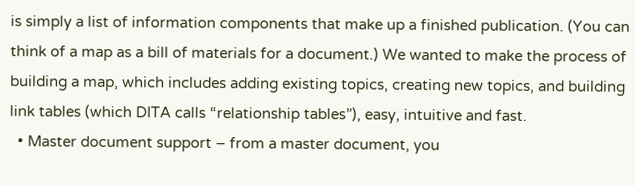is simply a list of information components that make up a finished publication. (You can think of a map as a bill of materials for a document.) We wanted to make the process of building a map, which includes adding existing topics, creating new topics, and building link tables (which DITA calls “relationship tables”), easy, intuitive and fast.
  • Master document support – from a master document, you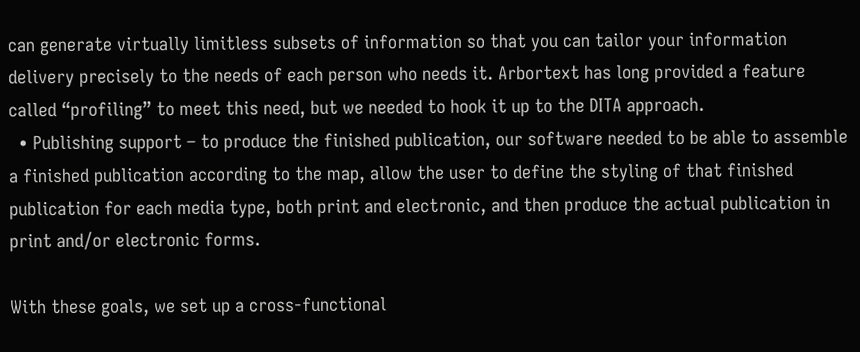can generate virtually limitless subsets of information so that you can tailor your information delivery precisely to the needs of each person who needs it. Arbortext has long provided a feature called “profiling” to meet this need, but we needed to hook it up to the DITA approach.
  • Publishing support – to produce the finished publication, our software needed to be able to assemble a finished publication according to the map, allow the user to define the styling of that finished publication for each media type, both print and electronic, and then produce the actual publication in print and/or electronic forms.

With these goals, we set up a cross-functional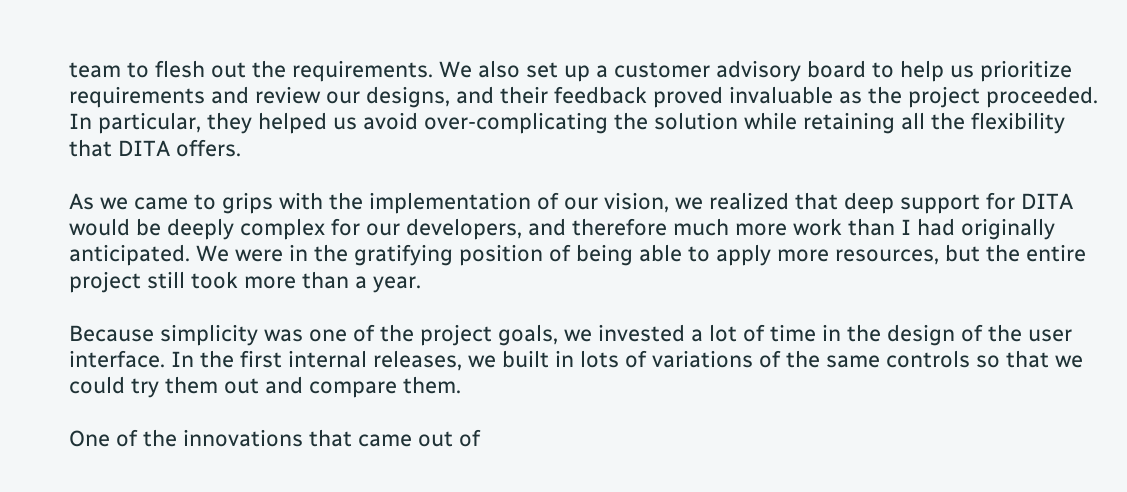team to flesh out the requirements. We also set up a customer advisory board to help us prioritize requirements and review our designs, and their feedback proved invaluable as the project proceeded. In particular, they helped us avoid over-complicating the solution while retaining all the flexibility that DITA offers.

As we came to grips with the implementation of our vision, we realized that deep support for DITA would be deeply complex for our developers, and therefore much more work than I had originally anticipated. We were in the gratifying position of being able to apply more resources, but the entire project still took more than a year.

Because simplicity was one of the project goals, we invested a lot of time in the design of the user interface. In the first internal releases, we built in lots of variations of the same controls so that we could try them out and compare them.

One of the innovations that came out of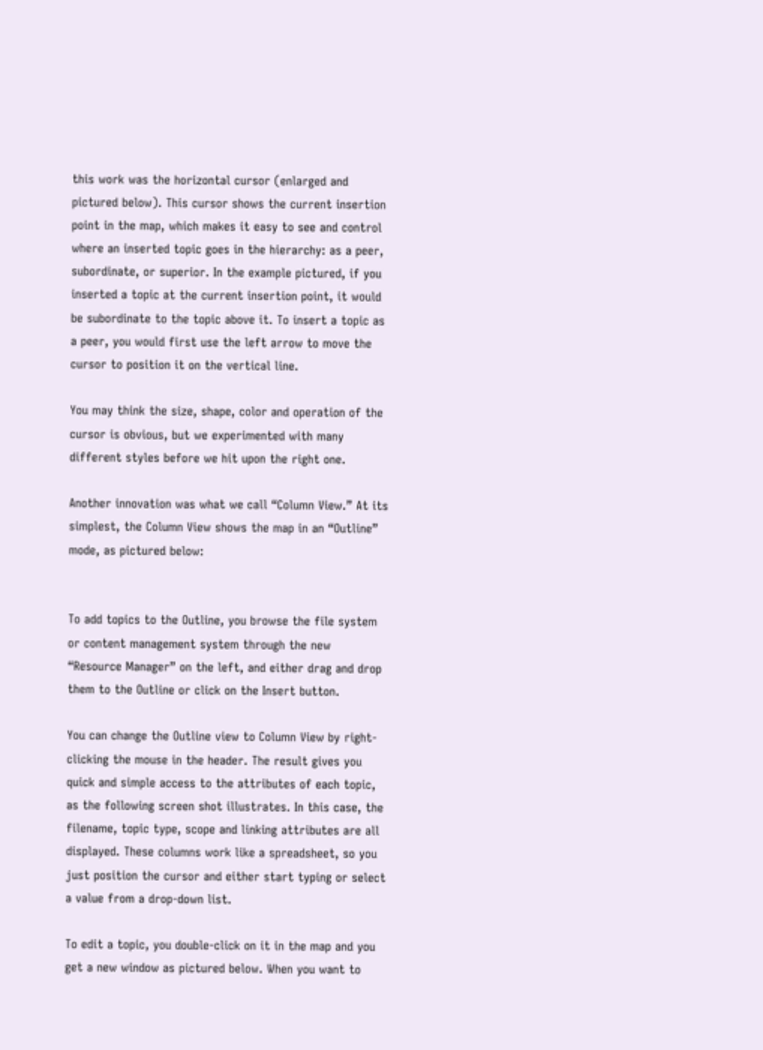this work was the horizontal cursor (enlarged and pictured below). This cursor shows the current insertion point in the map, which makes it easy to see and control where an inserted topic goes in the hierarchy: as a peer, subordinate, or superior. In the example pictured, if you inserted a topic at the current insertion point, it would be subordinate to the topic above it. To insert a topic as a peer, you would first use the left arrow to move the cursor to position it on the vertical line.

You may think the size, shape, color and operation of the cursor is obvious, but we experimented with many different styles before we hit upon the right one.

Another innovation was what we call “Column View.” At its simplest, the Column View shows the map in an “Outline” mode, as pictured below:


To add topics to the Outline, you browse the file system or content management system through the new “Resource Manager” on the left, and either drag and drop them to the Outline or click on the Insert button.

You can change the Outline view to Column View by right-clicking the mouse in the header. The result gives you quick and simple access to the attributes of each topic, as the following screen shot illustrates. In this case, the filename, topic type, scope and linking attributes are all displayed. These columns work like a spreadsheet, so you just position the cursor and either start typing or select a value from a drop-down list.

To edit a topic, you double-click on it in the map and you get a new window as pictured below. When you want to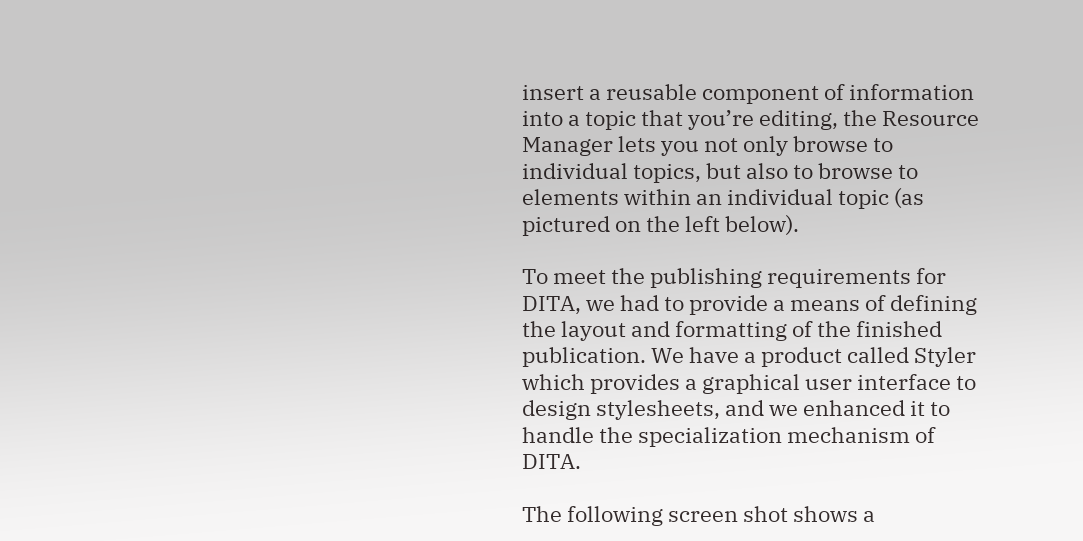insert a reusable component of information into a topic that you’re editing, the Resource Manager lets you not only browse to individual topics, but also to browse to elements within an individual topic (as pictured on the left below).

To meet the publishing requirements for DITA, we had to provide a means of defining the layout and formatting of the finished publication. We have a product called Styler which provides a graphical user interface to design stylesheets, and we enhanced it to handle the specialization mechanism of DITA.

The following screen shot shows a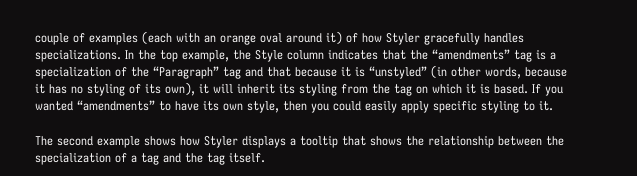couple of examples (each with an orange oval around it) of how Styler gracefully handles specializations. In the top example, the Style column indicates that the “amendments” tag is a specialization of the “Paragraph” tag and that because it is “unstyled” (in other words, because it has no styling of its own), it will inherit its styling from the tag on which it is based. If you wanted “amendments” to have its own style, then you could easily apply specific styling to it.

The second example shows how Styler displays a tooltip that shows the relationship between the specialization of a tag and the tag itself.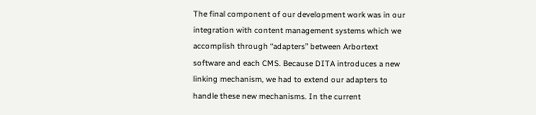The final component of our development work was in our integration with content management systems which we accomplish through “adapters” between Arbortext software and each CMS. Because DITA introduces a new linking mechanism, we had to extend our adapters to handle these new mechanisms. In the current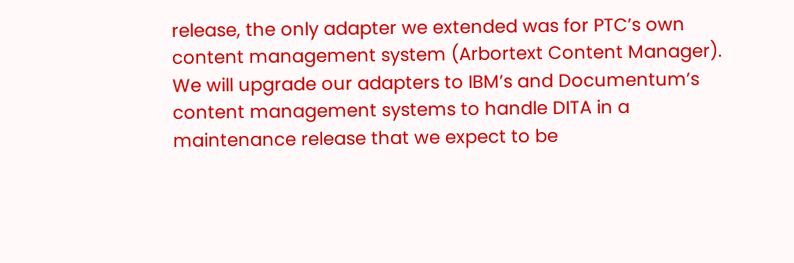release, the only adapter we extended was for PTC’s own content management system (Arbortext Content Manager). We will upgrade our adapters to IBM’s and Documentum’s content management systems to handle DITA in a maintenance release that we expect to be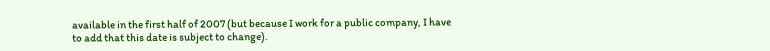available in the first half of 2007 (but because I work for a public company, I have to add that this date is subject to change).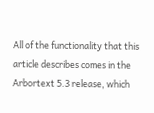All of the functionality that this article describes comes in the Arbortext 5.3 release, which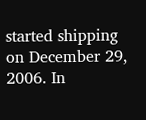started shipping on December 29, 2006. In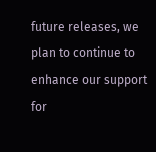future releases, we plan to continue to enhance our support for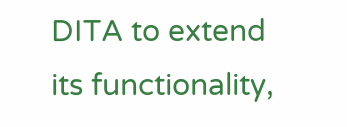DITA to extend its functionality,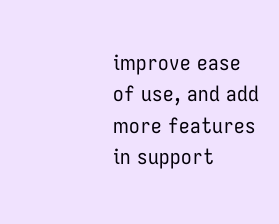improve ease of use, and add more features in support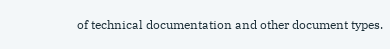of technical documentation and other document types.